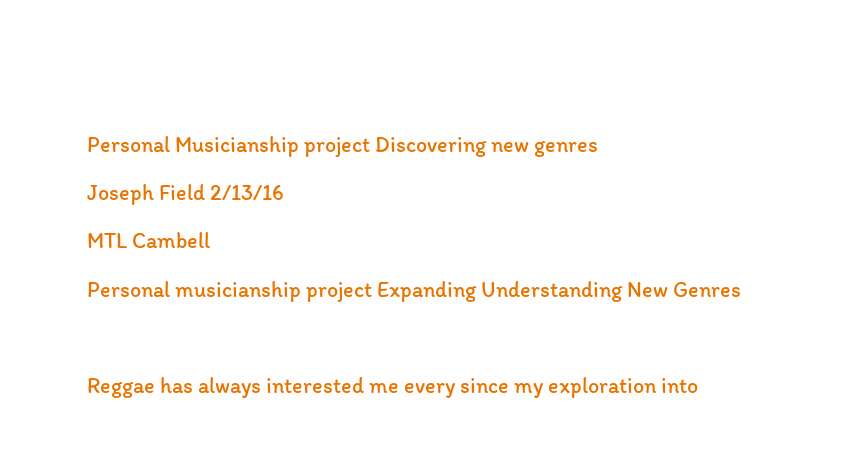Personal Musicianship project Discovering new genres

Joseph Field 2/13/16

MTL Cambell

Personal musicianship project Expanding Understanding New Genres



Reggae has always interested me every since my exploration into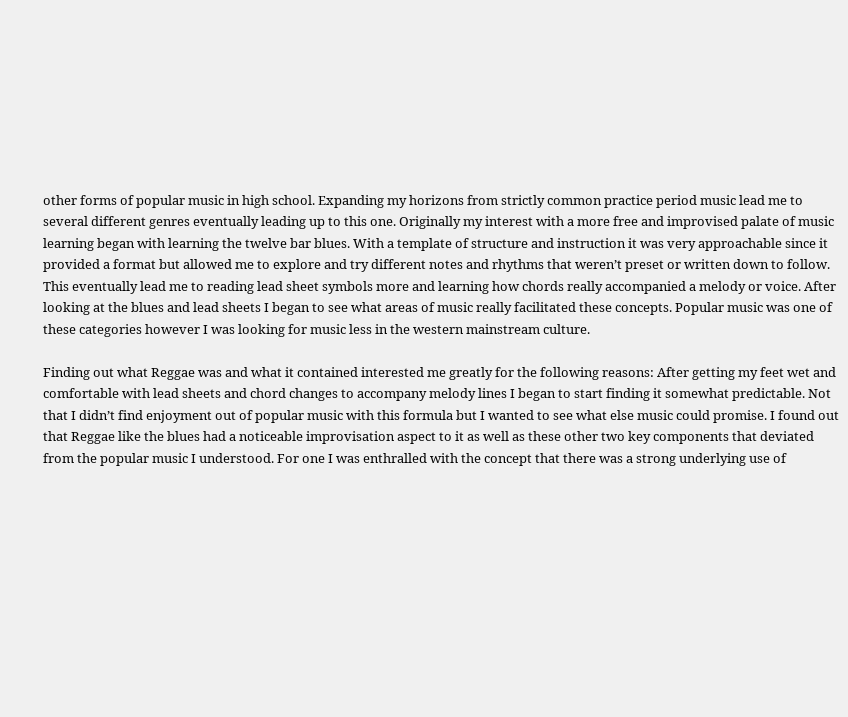other forms of popular music in high school. Expanding my horizons from strictly common practice period music lead me to several different genres eventually leading up to this one. Originally my interest with a more free and improvised palate of music learning began with learning the twelve bar blues. With a template of structure and instruction it was very approachable since it provided a format but allowed me to explore and try different notes and rhythms that weren’t preset or written down to follow. This eventually lead me to reading lead sheet symbols more and learning how chords really accompanied a melody or voice. After looking at the blues and lead sheets I began to see what areas of music really facilitated these concepts. Popular music was one of these categories however I was looking for music less in the western mainstream culture.

Finding out what Reggae was and what it contained interested me greatly for the following reasons: After getting my feet wet and comfortable with lead sheets and chord changes to accompany melody lines I began to start finding it somewhat predictable. Not that I didn’t find enjoyment out of popular music with this formula but I wanted to see what else music could promise. I found out that Reggae like the blues had a noticeable improvisation aspect to it as well as these other two key components that deviated from the popular music I understood. For one I was enthralled with the concept that there was a strong underlying use of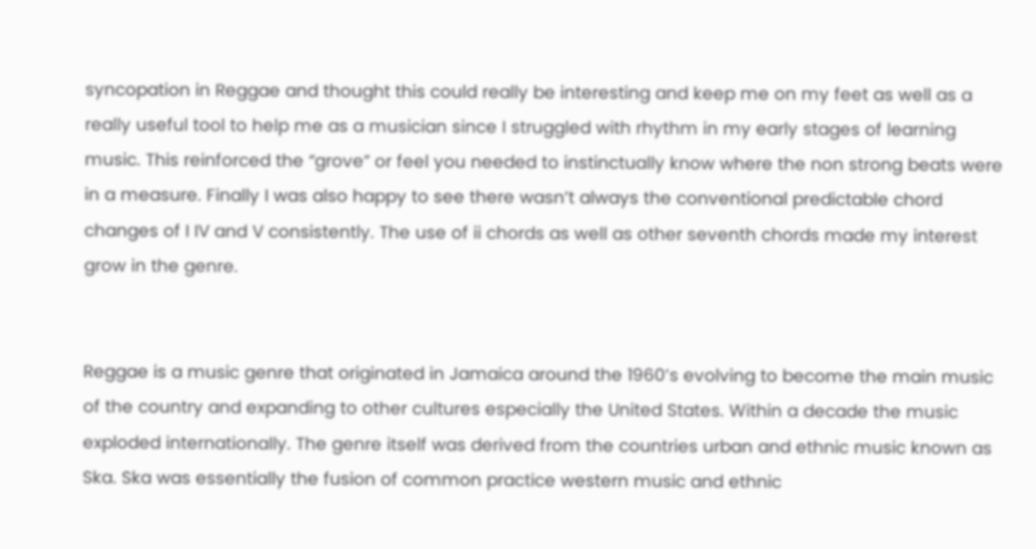syncopation in Reggae and thought this could really be interesting and keep me on my feet as well as a really useful tool to help me as a musician since I struggled with rhythm in my early stages of learning music. This reinforced the “grove” or feel you needed to instinctually know where the non strong beats were in a measure. Finally I was also happy to see there wasn’t always the conventional predictable chord changes of I IV and V consistently. The use of ii chords as well as other seventh chords made my interest grow in the genre.


Reggae is a music genre that originated in Jamaica around the 1960’s evolving to become the main music of the country and expanding to other cultures especially the United States. Within a decade the music exploded internationally. The genre itself was derived from the countries urban and ethnic music known as Ska. Ska was essentially the fusion of common practice western music and ethnic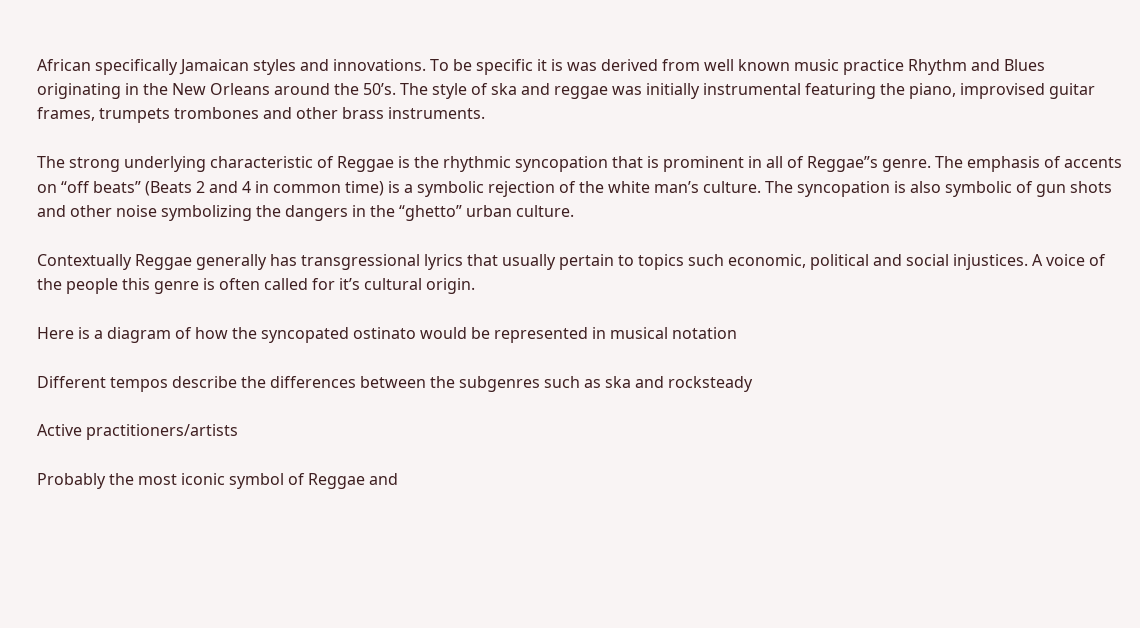African specifically Jamaican styles and innovations. To be specific it is was derived from well known music practice Rhythm and Blues originating in the New Orleans around the 50’s. The style of ska and reggae was initially instrumental featuring the piano, improvised guitar frames, trumpets trombones and other brass instruments.

The strong underlying characteristic of Reggae is the rhythmic syncopation that is prominent in all of Reggae”s genre. The emphasis of accents on “off beats” (Beats 2 and 4 in common time) is a symbolic rejection of the white man’s culture. The syncopation is also symbolic of gun shots and other noise symbolizing the dangers in the “ghetto” urban culture.

Contextually Reggae generally has transgressional lyrics that usually pertain to topics such economic, political and social injustices. A voice of the people this genre is often called for it’s cultural origin.

Here is a diagram of how the syncopated ostinato would be represented in musical notation

Different tempos describe the differences between the subgenres such as ska and rocksteady

Active practitioners/artists

Probably the most iconic symbol of Reggae and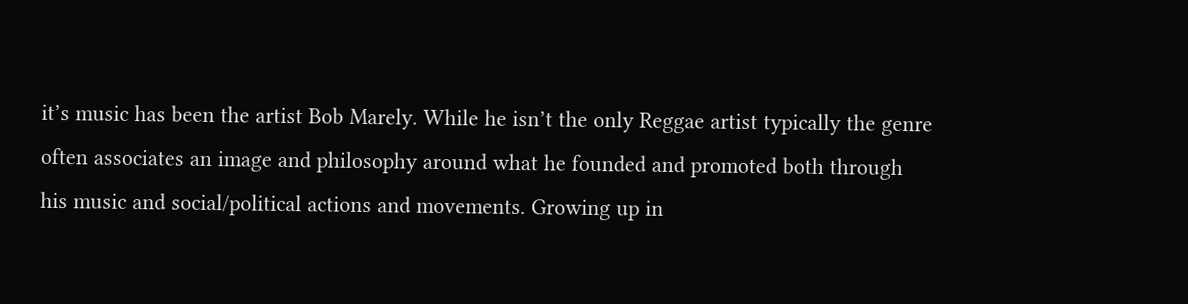it’s music has been the artist Bob Marely. While he isn’t the only Reggae artist typically the genre often associates an image and philosophy around what he founded and promoted both through his music and social/political actions and movements. Growing up in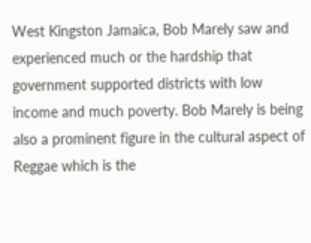West Kingston Jamaica, Bob Marely saw and experienced much or the hardship that government supported districts with low income and much poverty. Bob Marely is being also a prominent figure in the cultural aspect of Reggae which is the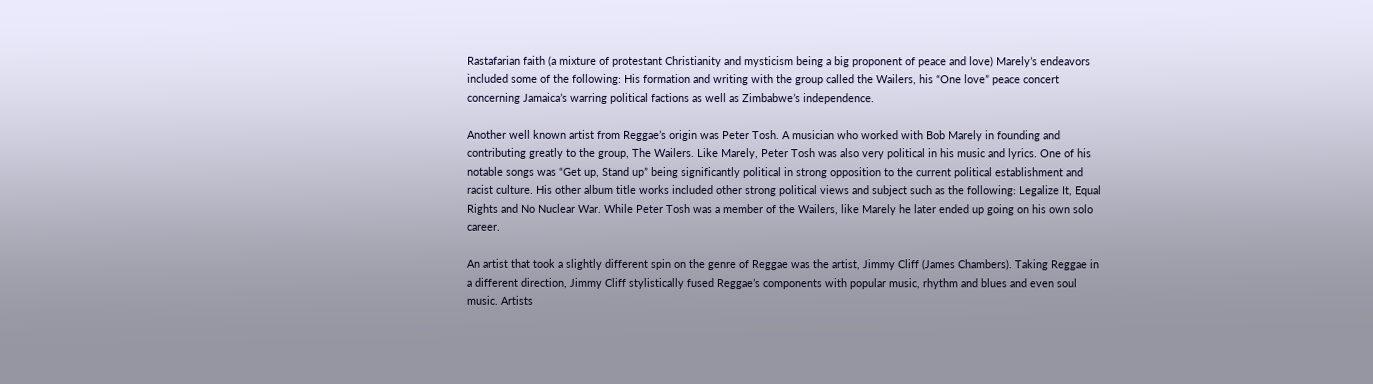Rastafarian faith (a mixture of protestant Christianity and mysticism being a big proponent of peace and love) Marely’s endeavors included some of the following: His formation and writing with the group called the Wailers, his “One love” peace concert concerning Jamaica’s warring political factions as well as Zimbabwe’s independence.

Another well known artist from Reggae’s origin was Peter Tosh. A musician who worked with Bob Marely in founding and contributing greatly to the group, The Wailers. Like Marely, Peter Tosh was also very political in his music and lyrics. One of his notable songs was “Get up, Stand up” being significantly political in strong opposition to the current political establishment and racist culture. His other album title works included other strong political views and subject such as the following: Legalize It, Equal Rights and No Nuclear War. While Peter Tosh was a member of the Wailers, like Marely he later ended up going on his own solo career.

An artist that took a slightly different spin on the genre of Reggae was the artist, Jimmy Cliff (James Chambers). Taking Reggae in a different direction, Jimmy Cliff stylistically fused Reggae’s components with popular music, rhythm and blues and even soul music. Artists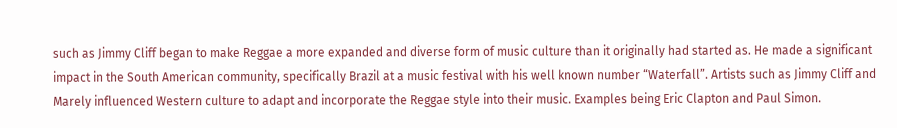such as Jimmy Cliff began to make Reggae a more expanded and diverse form of music culture than it originally had started as. He made a significant impact in the South American community, specifically Brazil at a music festival with his well known number “Waterfall”. Artists such as Jimmy Cliff and Marely influenced Western culture to adapt and incorporate the Reggae style into their music. Examples being Eric Clapton and Paul Simon.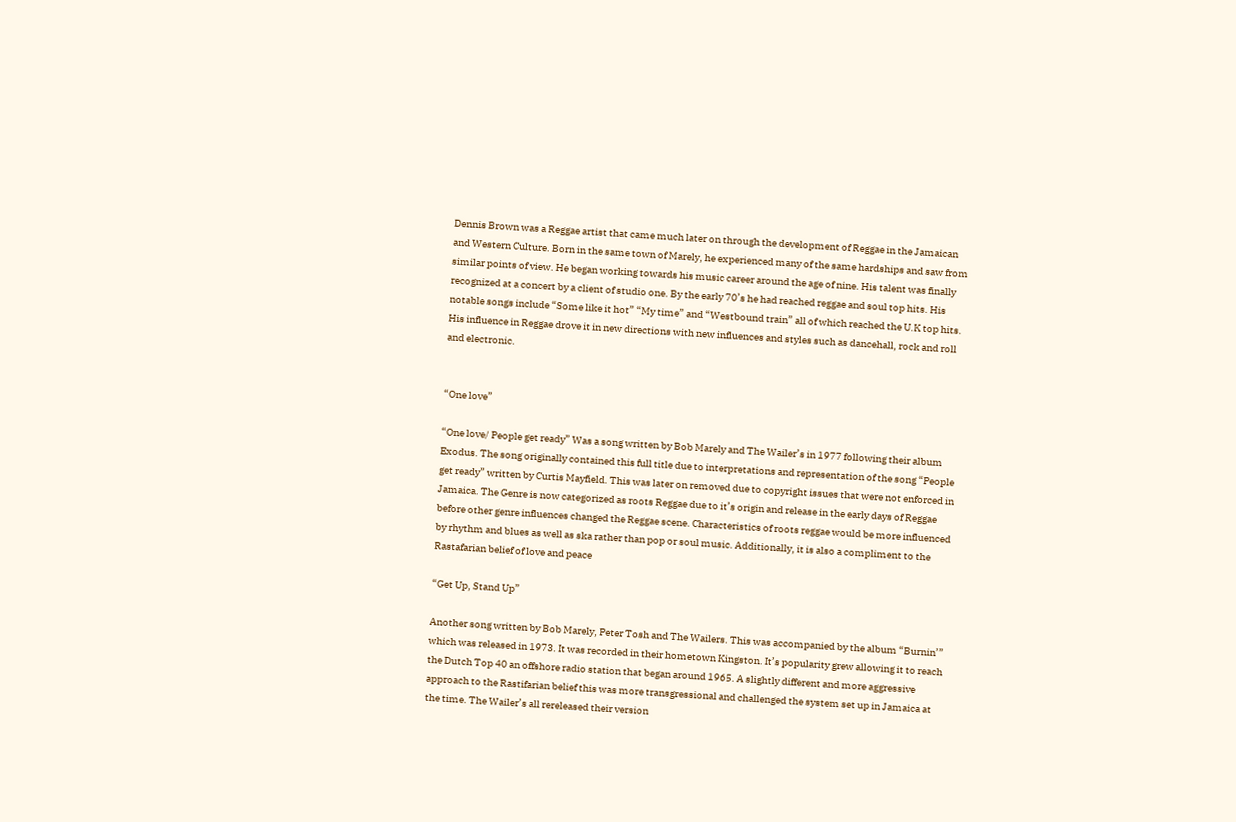Dennis Brown was a Reggae artist that came much later on through the development of Reggae in the Jamaican and Western Culture. Born in the same town of Marely, he experienced many of the same hardships and saw from similar points of view. He began working towards his music career around the age of nine. His talent was finally recognized at a concert by a client of studio one. By the early 70’s he had reached reggae and soul top hits. His notable songs include “Some like it hot” “My time” and “Westbound train” all of which reached the U.K top hits. His influence in Reggae drove it in new directions with new influences and styles such as dancehall, rock and roll and electronic.


“One love”

“One love/ People get ready” Was a song written by Bob Marely and The Wailer’s in 1977 following their album Exodus. The song originally contained this full title due to interpretations and representation of the song “People get ready” written by Curtis Mayfield. This was later on removed due to copyright issues that were not enforced in Jamaica. The Genre is now categorized as roots Reggae due to it’s origin and release in the early days of Reggae before other genre influences changed the Reggae scene. Characteristics of roots reggae would be more influenced by rhythm and blues as well as ska rather than pop or soul music. Additionally, it is also a compliment to the Rastafarian belief of love and peace

“Get Up, Stand Up”

Another song written by Bob Marely, Peter Tosh and The Wailers. This was accompanied by the album “Burnin’” which was released in 1973. It was recorded in their hometown Kingston. It’s popularity grew allowing it to reach the Dutch Top 40 an offshore radio station that began around 1965. A slightly different and more aggressive approach to the Rastifarian belief this was more transgressional and challenged the system set up in Jamaica at the time. The Wailer’s all rereleased their version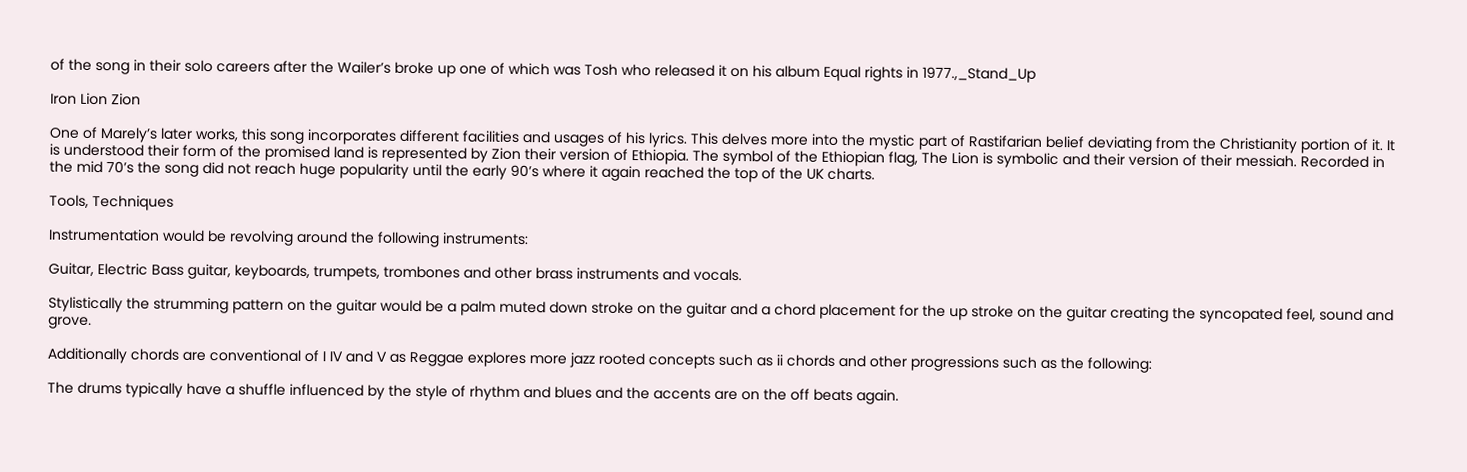of the song in their solo careers after the Wailer’s broke up one of which was Tosh who released it on his album Equal rights in 1977.,_Stand_Up

Iron Lion Zion

One of Marely’s later works, this song incorporates different facilities and usages of his lyrics. This delves more into the mystic part of Rastifarian belief deviating from the Christianity portion of it. It is understood their form of the promised land is represented by Zion their version of Ethiopia. The symbol of the Ethiopian flag, The Lion is symbolic and their version of their messiah. Recorded in the mid 70’s the song did not reach huge popularity until the early 90’s where it again reached the top of the UK charts.

Tools, Techniques

Instrumentation would be revolving around the following instruments:

Guitar, Electric Bass guitar, keyboards, trumpets, trombones and other brass instruments and vocals.

Stylistically the strumming pattern on the guitar would be a palm muted down stroke on the guitar and a chord placement for the up stroke on the guitar creating the syncopated feel, sound and grove.

Additionally chords are conventional of I IV and V as Reggae explores more jazz rooted concepts such as ii chords and other progressions such as the following:

The drums typically have a shuffle influenced by the style of rhythm and blues and the accents are on the off beats again.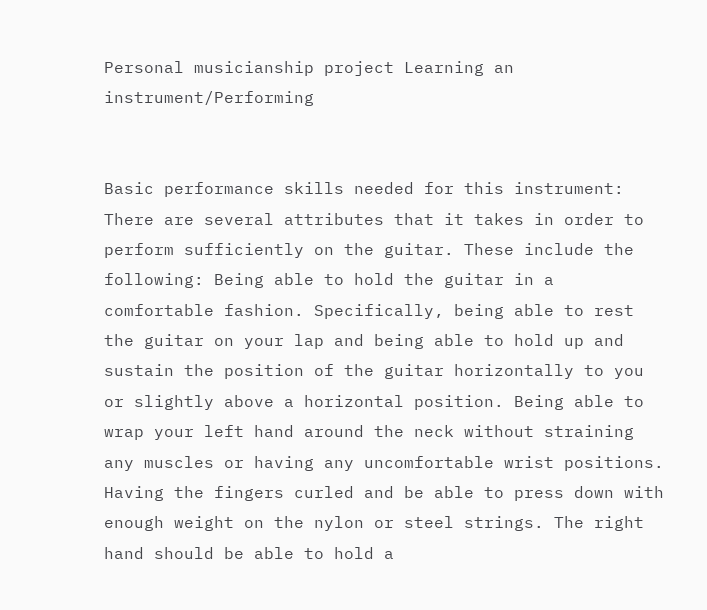Personal musicianship project Learning an instrument/Performing


Basic performance skills needed for this instrument: There are several attributes that it takes in order to perform sufficiently on the guitar. These include the following: Being able to hold the guitar in a comfortable fashion. Specifically, being able to rest the guitar on your lap and being able to hold up and sustain the position of the guitar horizontally to you or slightly above a horizontal position. Being able to wrap your left hand around the neck without straining any muscles or having any uncomfortable wrist positions. Having the fingers curled and be able to press down with enough weight on the nylon or steel strings. The right hand should be able to hold a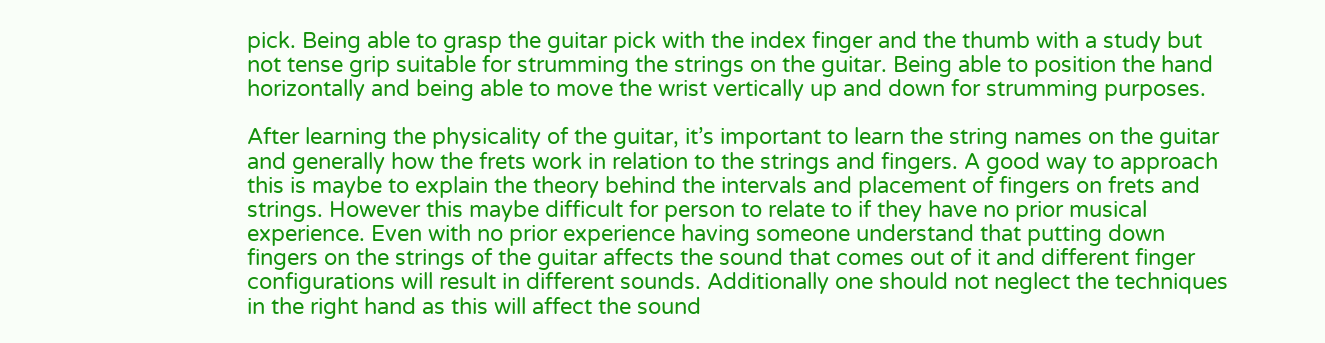pick. Being able to grasp the guitar pick with the index finger and the thumb with a study but not tense grip suitable for strumming the strings on the guitar. Being able to position the hand horizontally and being able to move the wrist vertically up and down for strumming purposes.

After learning the physicality of the guitar, it’s important to learn the string names on the guitar and generally how the frets work in relation to the strings and fingers. A good way to approach this is maybe to explain the theory behind the intervals and placement of fingers on frets and strings. However this maybe difficult for person to relate to if they have no prior musical experience. Even with no prior experience having someone understand that putting down fingers on the strings of the guitar affects the sound that comes out of it and different finger configurations will result in different sounds. Additionally one should not neglect the techniques in the right hand as this will affect the sound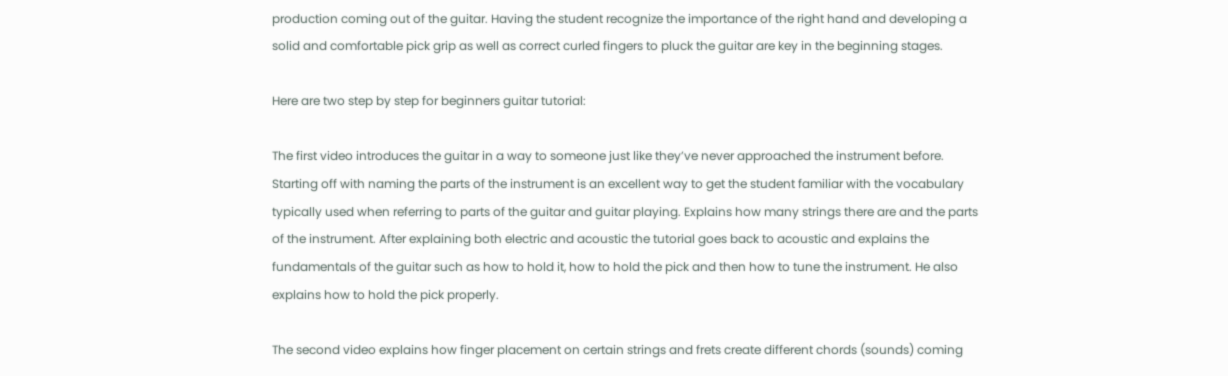production coming out of the guitar. Having the student recognize the importance of the right hand and developing a solid and comfortable pick grip as well as correct curled fingers to pluck the guitar are key in the beginning stages.

Here are two step by step for beginners guitar tutorial:

The first video introduces the guitar in a way to someone just like they’ve never approached the instrument before. Starting off with naming the parts of the instrument is an excellent way to get the student familiar with the vocabulary typically used when referring to parts of the guitar and guitar playing. Explains how many strings there are and the parts of the instrument. After explaining both electric and acoustic the tutorial goes back to acoustic and explains the fundamentals of the guitar such as how to hold it, how to hold the pick and then how to tune the instrument. He also explains how to hold the pick properly.

The second video explains how finger placement on certain strings and frets create different chords (sounds) coming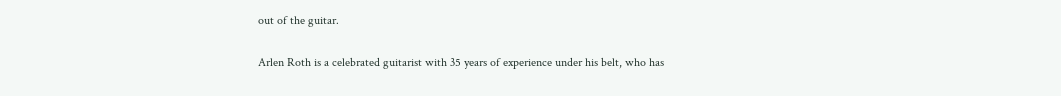out of the guitar.


Arlen Roth is a celebrated guitarist with 35 years of experience under his belt, who has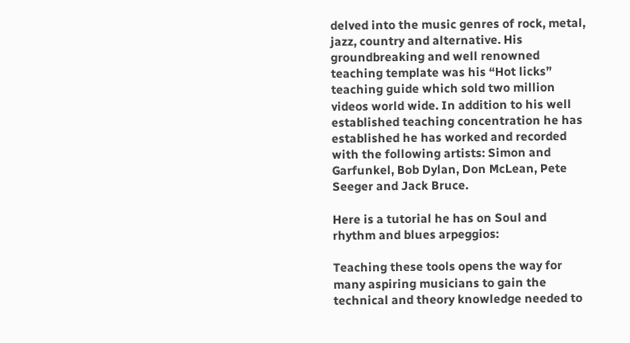delved into the music genres of rock, metal, jazz, country and alternative. His groundbreaking and well renowned teaching template was his “Hot licks” teaching guide which sold two million videos world wide. In addition to his well established teaching concentration he has established he has worked and recorded with the following artists: Simon and Garfunkel, Bob Dylan, Don McLean, Pete Seeger and Jack Bruce.

Here is a tutorial he has on Soul and rhythm and blues arpeggios:

Teaching these tools opens the way for many aspiring musicians to gain the technical and theory knowledge needed to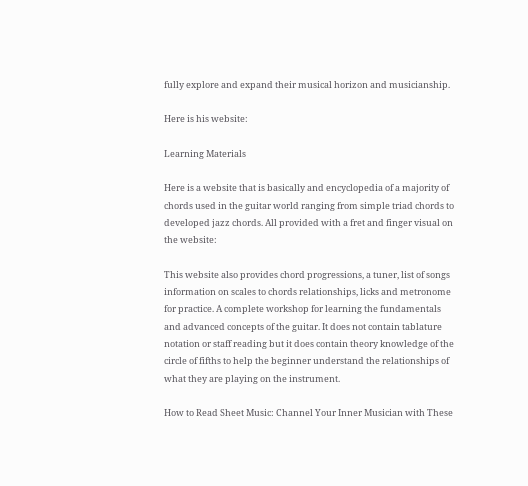fully explore and expand their musical horizon and musicianship.

Here is his website:

Learning Materials

Here is a website that is basically and encyclopedia of a majority of chords used in the guitar world ranging from simple triad chords to developed jazz chords. All provided with a fret and finger visual on the website:

This website also provides chord progressions, a tuner, list of songs information on scales to chords relationships, licks and metronome for practice. A complete workshop for learning the fundamentals and advanced concepts of the guitar. It does not contain tablature notation or staff reading but it does contain theory knowledge of the circle of fifths to help the beginner understand the relationships of what they are playing on the instrument.

How to Read Sheet Music: Channel Your Inner Musician with These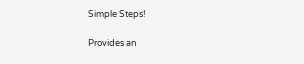Simple Steps!

Provides an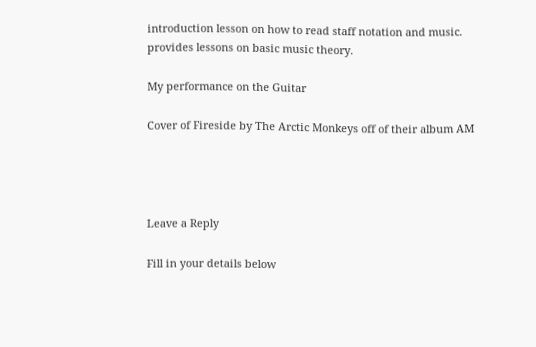introduction lesson on how to read staff notation and music. provides lessons on basic music theory.

My performance on the Guitar

Cover of Fireside by The Arctic Monkeys off of their album AM




Leave a Reply

Fill in your details below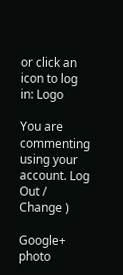or click an icon to log in: Logo

You are commenting using your account. Log Out /  Change )

Google+ photo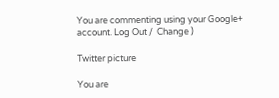You are commenting using your Google+ account. Log Out /  Change )

Twitter picture

You are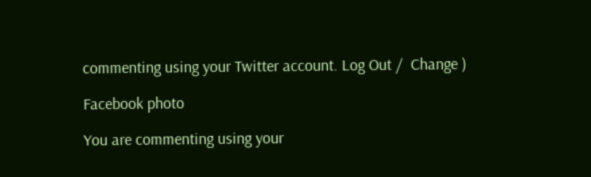commenting using your Twitter account. Log Out /  Change )

Facebook photo

You are commenting using your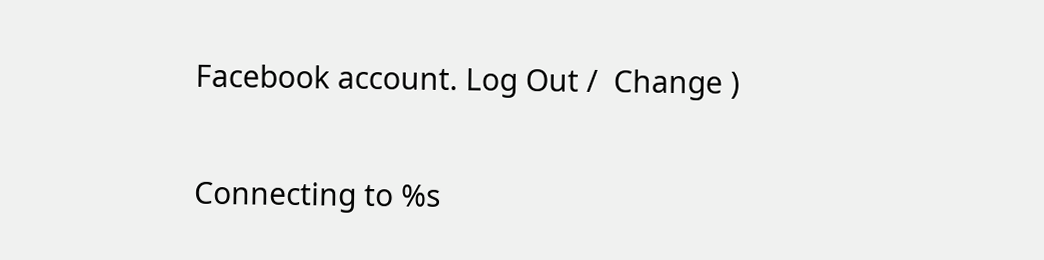Facebook account. Log Out /  Change )


Connecting to %s